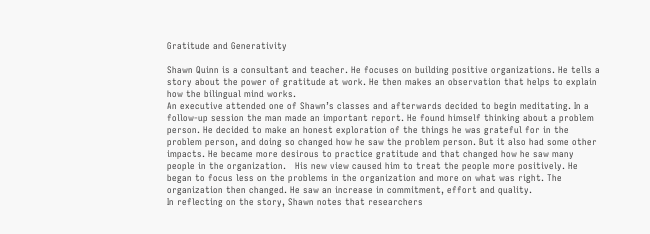Gratitude and Generativity

Shawn Quinn is a consultant and teacher. He focuses on building positive organizations. He tells a story about the power of gratitude at work. He then makes an observation that helps to explain how the bilingual mind works.
An executive attended one of Shawn’s classes and afterwards decided to begin meditating. In a follow-up session the man made an important report. He found himself thinking about a problem person. He decided to make an honest exploration of the things he was grateful for in the problem person, and doing so changed how he saw the problem person. But it also had some other impacts. He became more desirous to practice gratitude and that changed how he saw many people in the organization.   His new view caused him to treat the people more positively. He began to focus less on the problems in the organization and more on what was right. The organization then changed. He saw an increase in commitment, effort and quality.
In reflecting on the story, Shawn notes that researchers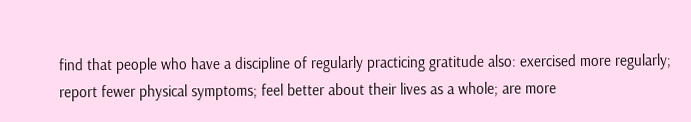find that people who have a discipline of regularly practicing gratitude also: exercised more regularly; report fewer physical symptoms; feel better about their lives as a whole; are more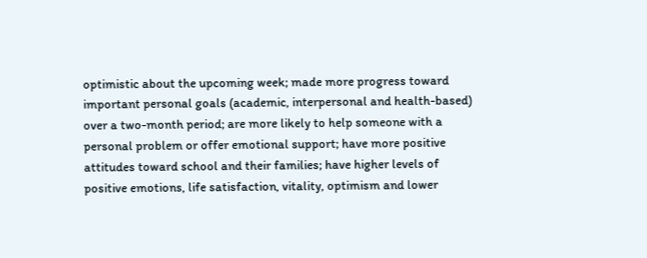optimistic about the upcoming week; made more progress toward important personal goals (academic, interpersonal and health-based) over a two-month period; are more likely to help someone with a personal problem or offer emotional support; have more positive attitudes toward school and their families; have higher levels of positive emotions, life satisfaction, vitality, optimism and lower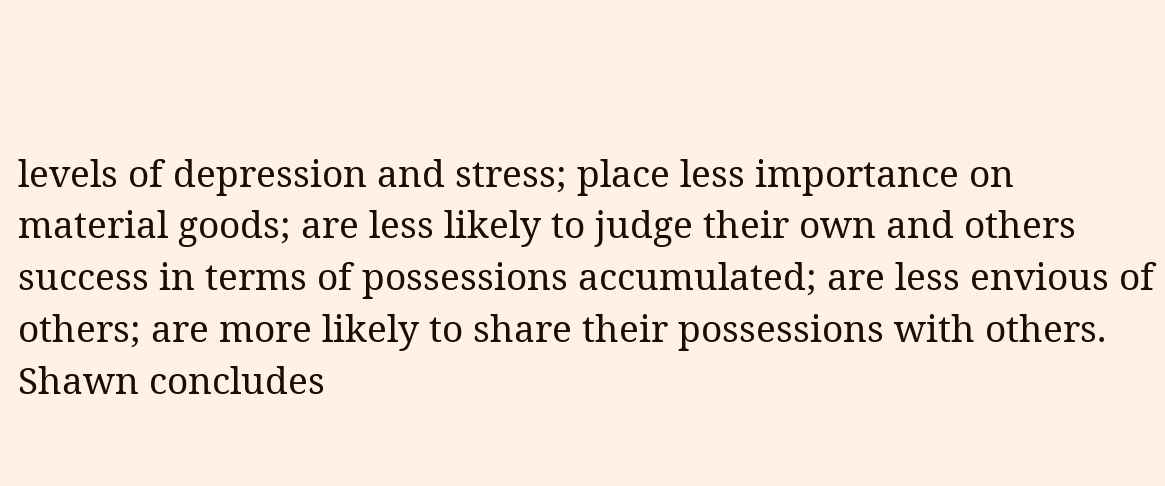levels of depression and stress; place less importance on material goods; are less likely to judge their own and others success in terms of possessions accumulated; are less envious of others; are more likely to share their possessions with others.
Shawn concludes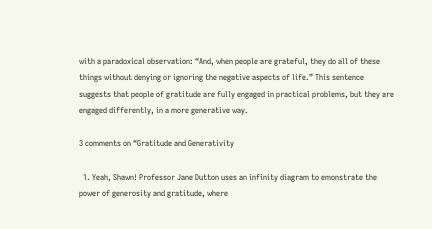with a paradoxical observation: “And, when people are grateful, they do all of these things without denying or ignoring the negative aspects of life.” This sentence suggests that people of gratitude are fully engaged in practical problems, but they are engaged differently, in a more generative way.

3 comments on “Gratitude and Generativity

  1. Yeah, Shawn! Professor Jane Dutton uses an infinity diagram to emonstrate the power of generosity and gratitude, where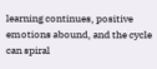learning continues, positive emotions abound, and the cycle can spiral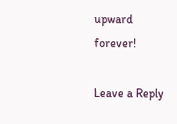upward forever!

Leave a Reply